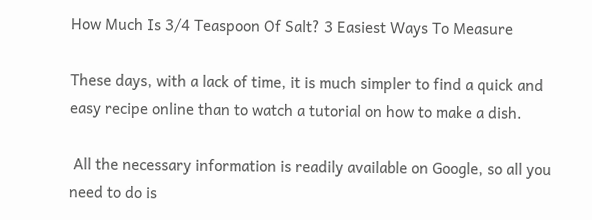How Much Is 3/4 Teaspoon Of Salt? 3 Easiest Ways To Measure

These days, with a lack of time, it is much simpler to find a quick and easy recipe online than to watch a tutorial on how to make a dish.

 All the necessary information is readily available on Google, so all you need to do is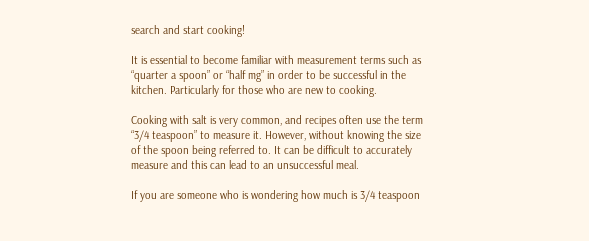search and start cooking!

It is essential to become familiar with measurement terms such as “quarter a spoon” or “half mg” in order to be successful in the kitchen. Particularly for those who are new to cooking.

Cooking with salt is very common, and recipes often use the term “3/4 teaspoon” to measure it. However, without knowing the size of the spoon being referred to. It can be difficult to accurately measure and this can lead to an unsuccessful meal.

If you are someone who is wondering how much is 3/4 teaspoon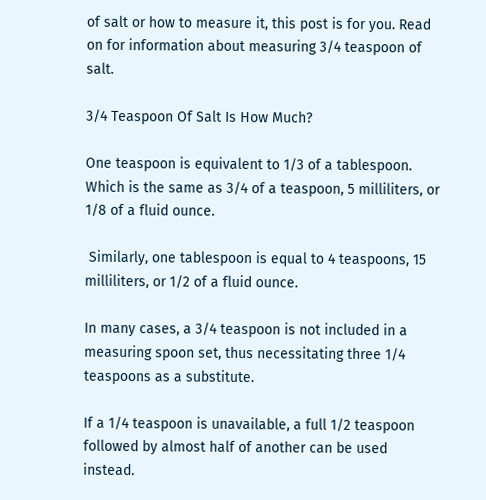of salt or how to measure it, this post is for you. Read on for information about measuring 3/4 teaspoon of salt.

3/4 Teaspoon Of Salt Is How Much?

One teaspoon is equivalent to 1/3 of a tablespoon. Which is the same as 3/4 of a teaspoon, 5 milliliters, or 1/8 of a fluid ounce.

 Similarly, one tablespoon is equal to 4 teaspoons, 15 milliliters, or 1/2 of a fluid ounce.

In many cases, a 3/4 teaspoon is not included in a measuring spoon set, thus necessitating three 1/4 teaspoons as a substitute.

If a 1/4 teaspoon is unavailable, a full 1/2 teaspoon followed by almost half of another can be used instead.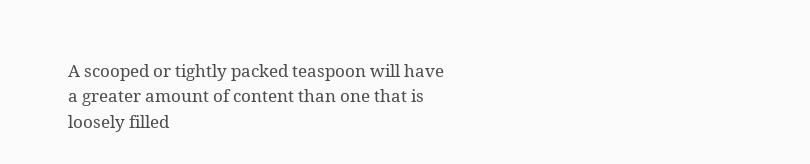A scooped or tightly packed teaspoon will have a greater amount of content than one that is loosely filled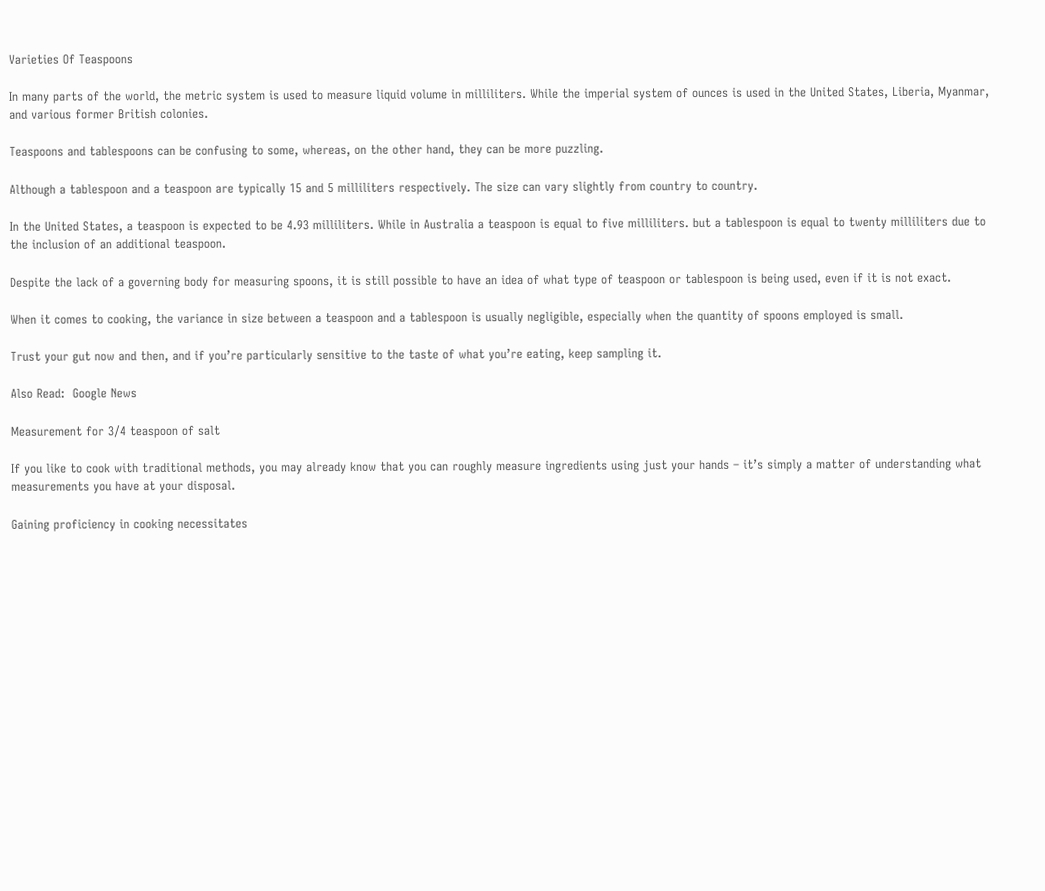Varieties Of Teaspoons

In many parts of the world, the metric system is used to measure liquid volume in milliliters. While the imperial system of ounces is used in the United States, Liberia, Myanmar, and various former British colonies.

Teaspoons and tablespoons can be confusing to some, whereas, on the other hand, they can be more puzzling.

Although a tablespoon and a teaspoon are typically 15 and 5 milliliters respectively. The size can vary slightly from country to country.

In the United States, a teaspoon is expected to be 4.93 milliliters. While in Australia a teaspoon is equal to five milliliters. but a tablespoon is equal to twenty milliliters due to the inclusion of an additional teaspoon.

Despite the lack of a governing body for measuring spoons, it is still possible to have an idea of what type of teaspoon or tablespoon is being used, even if it is not exact.

When it comes to cooking, the variance in size between a teaspoon and a tablespoon is usually negligible, especially when the quantity of spoons employed is small.

Trust your gut now and then, and if you’re particularly sensitive to the taste of what you’re eating, keep sampling it.

Also Read:  Google News

Measurement for 3/4 teaspoon of salt

If you like to cook with traditional methods, you may already know that you can roughly measure ingredients using just your hands – it’s simply a matter of understanding what measurements you have at your disposal.

Gaining proficiency in cooking necessitates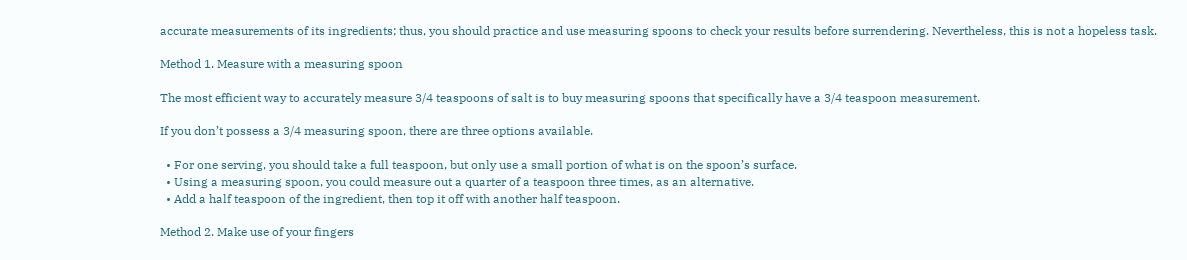accurate measurements of its ingredients; thus, you should practice and use measuring spoons to check your results before surrendering. Nevertheless, this is not a hopeless task.

Method 1. Measure with a measuring spoon

The most efficient way to accurately measure 3/4 teaspoons of salt is to buy measuring spoons that specifically have a 3/4 teaspoon measurement.

If you don’t possess a 3/4 measuring spoon, there are three options available.

  • For one serving, you should take a full teaspoon, but only use a small portion of what is on the spoon’s surface.
  • Using a measuring spoon, you could measure out a quarter of a teaspoon three times, as an alternative.
  • Add a half teaspoon of the ingredient, then top it off with another half teaspoon.

Method 2. Make use of your fingers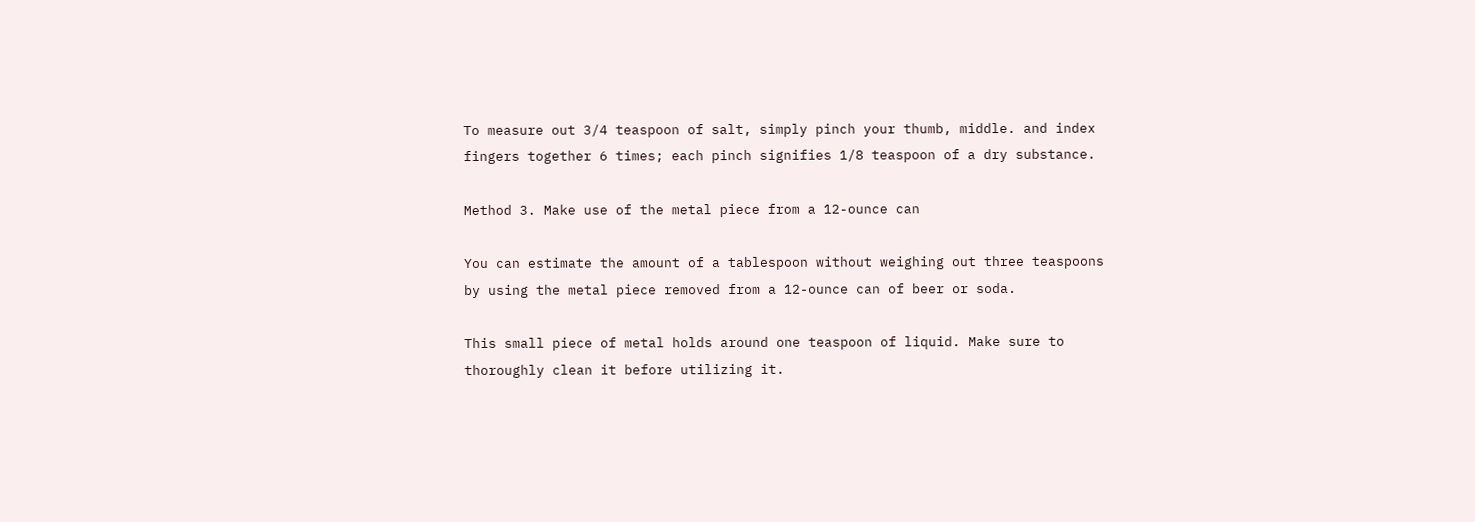To measure out 3/4 teaspoon of salt, simply pinch your thumb, middle. and index fingers together 6 times; each pinch signifies 1/8 teaspoon of a dry substance.

Method 3. Make use of the metal piece from a 12-ounce can

You can estimate the amount of a tablespoon without weighing out three teaspoons by using the metal piece removed from a 12-ounce can of beer or soda.

This small piece of metal holds around one teaspoon of liquid. Make sure to thoroughly clean it before utilizing it.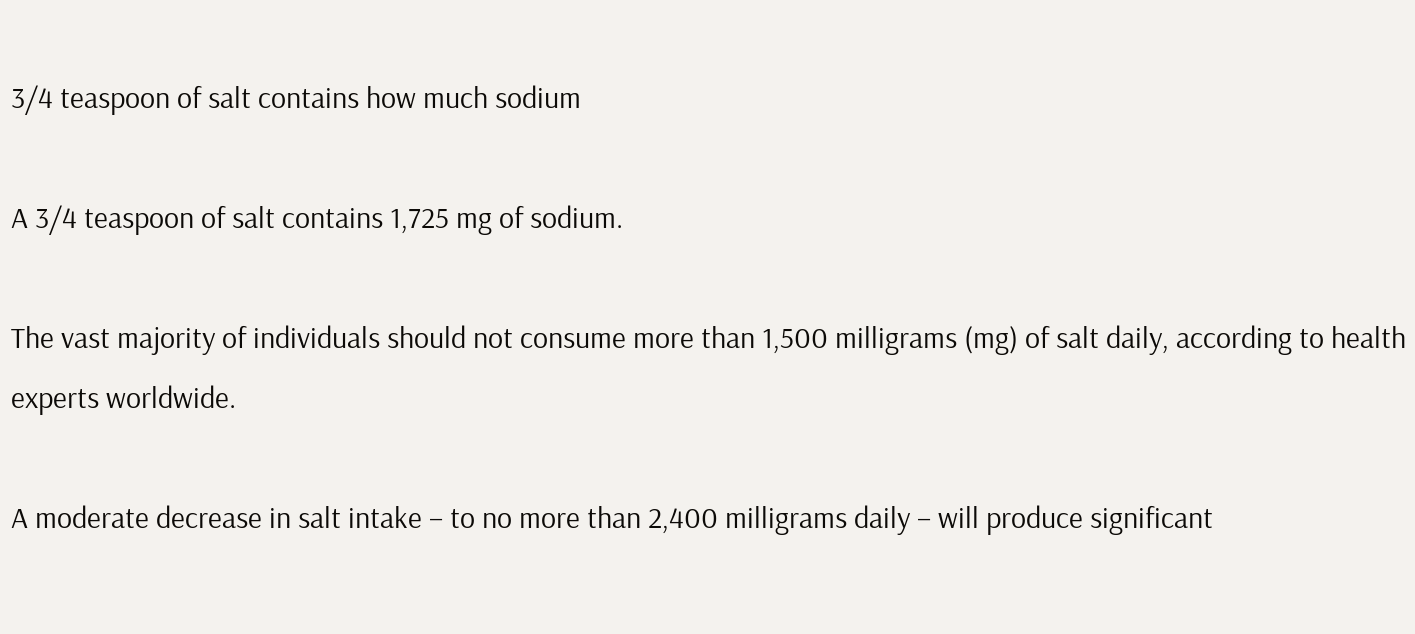3/4 teaspoon of salt contains how much sodium

A 3/4 teaspoon of salt contains 1,725 mg of sodium.

The vast majority of individuals should not consume more than 1,500 milligrams (mg) of salt daily, according to health experts worldwide.

A moderate decrease in salt intake – to no more than 2,400 milligrams daily – will produce significant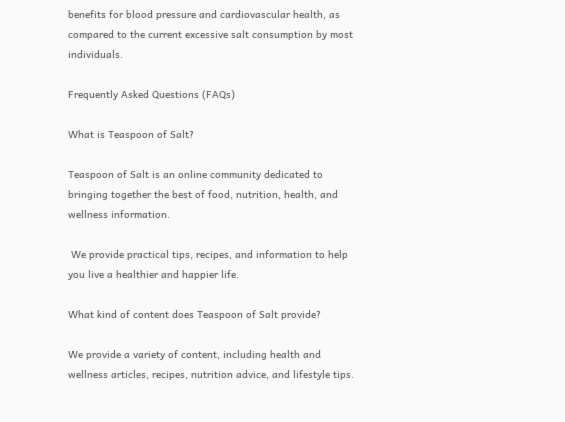benefits for blood pressure and cardiovascular health, as compared to the current excessive salt consumption by most individuals.

Frequently Asked Questions (FAQs)

What is Teaspoon of Salt?

Teaspoon of Salt is an online community dedicated to bringing together the best of food, nutrition, health, and wellness information.

 We provide practical tips, recipes, and information to help you live a healthier and happier life.

What kind of content does Teaspoon of Salt provide?

We provide a variety of content, including health and wellness articles, recipes, nutrition advice, and lifestyle tips.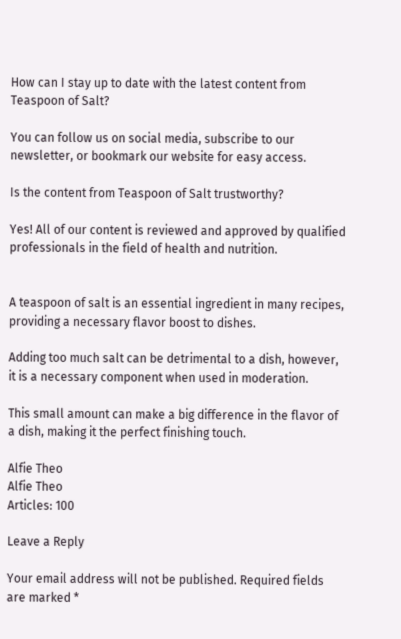How can I stay up to date with the latest content from Teaspoon of Salt?

You can follow us on social media, subscribe to our newsletter, or bookmark our website for easy access.

Is the content from Teaspoon of Salt trustworthy?

Yes! All of our content is reviewed and approved by qualified professionals in the field of health and nutrition.


A teaspoon of salt is an essential ingredient in many recipes, providing a necessary flavor boost to dishes.

Adding too much salt can be detrimental to a dish, however, it is a necessary component when used in moderation.

This small amount can make a big difference in the flavor of a dish, making it the perfect finishing touch.

Alfie Theo
Alfie Theo
Articles: 100

Leave a Reply

Your email address will not be published. Required fields are marked *